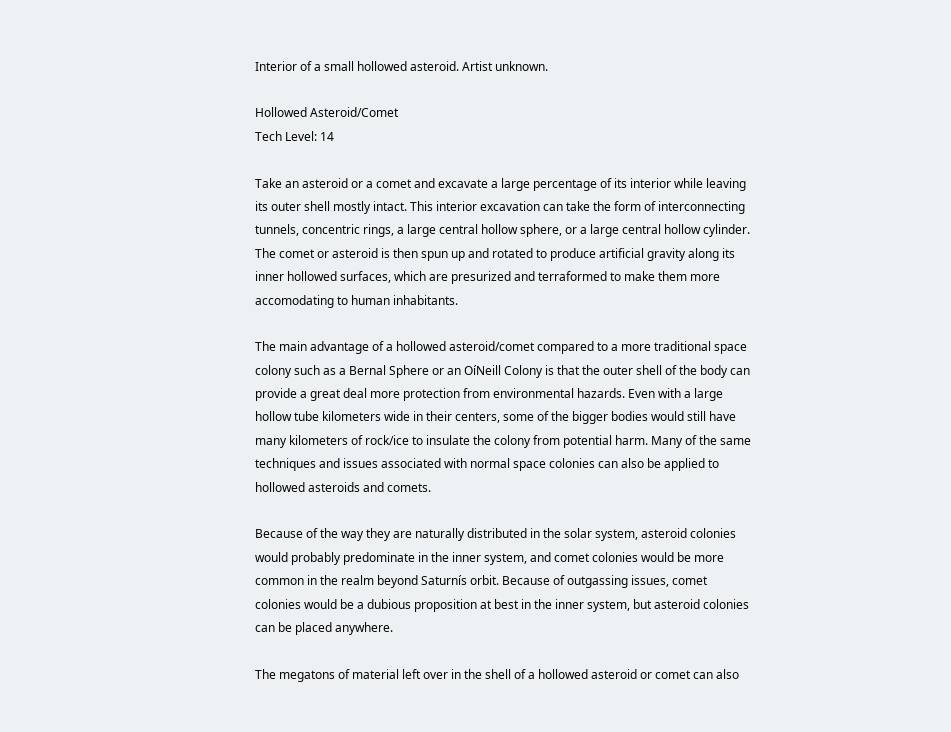Interior of a small hollowed asteroid. Artist unknown.

Hollowed Asteroid/Comet
Tech Level: 14

Take an asteroid or a comet and excavate a large percentage of its interior while leaving its outer shell mostly intact. This interior excavation can take the form of interconnecting tunnels, concentric rings, a large central hollow sphere, or a large central hollow cylinder. The comet or asteroid is then spun up and rotated to produce artificial gravity along its inner hollowed surfaces, which are presurized and terraformed to make them more accomodating to human inhabitants.

The main advantage of a hollowed asteroid/comet compared to a more traditional space colony such as a Bernal Sphere or an OíNeill Colony is that the outer shell of the body can provide a great deal more protection from environmental hazards. Even with a large hollow tube kilometers wide in their centers, some of the bigger bodies would still have many kilometers of rock/ice to insulate the colony from potential harm. Many of the same techniques and issues associated with normal space colonies can also be applied to hollowed asteroids and comets.

Because of the way they are naturally distributed in the solar system, asteroid colonies would probably predominate in the inner system, and comet colonies would be more common in the realm beyond Saturnís orbit. Because of outgassing issues, comet colonies would be a dubious proposition at best in the inner system, but asteroid colonies can be placed anywhere.

The megatons of material left over in the shell of a hollowed asteroid or comet can also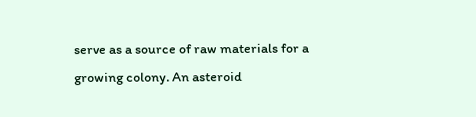serve as a source of raw materials for a growing colony. An asteroid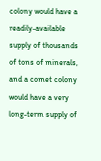colony would have a readily-available supply of thousands of tons of minerals, and a comet colony would have a very long-term supply of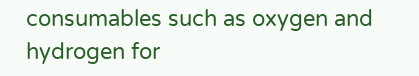consumables such as oxygen and hydrogen for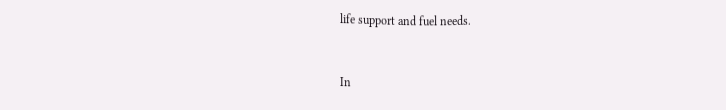life support and fuel needs.


In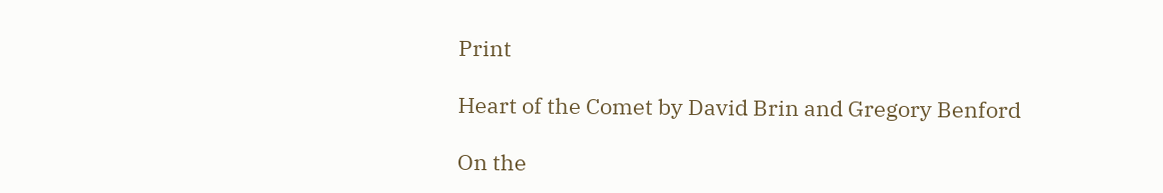Print

Heart of the Comet by David Brin and Gregory Benford

On the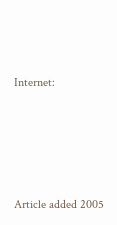Internet:





Article added 2005